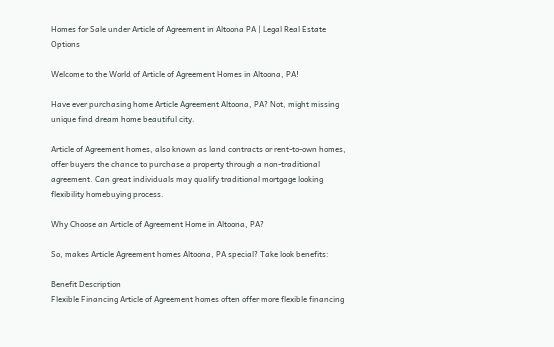Homes for Sale under Article of Agreement in Altoona PA | Legal Real Estate Options

Welcome to the World of Article of Agreement Homes in Altoona, PA!

Have ever purchasing home Article Agreement Altoona, PA? Not, might missing unique find dream home beautiful city.

Article of Agreement homes, also known as land contracts or rent-to-own homes, offer buyers the chance to purchase a property through a non-traditional agreement. Can great individuals may qualify traditional mortgage looking flexibility homebuying process.

Why Choose an Article of Agreement Home in Altoona, PA?

So, makes Article Agreement homes Altoona, PA special? Take look benefits:

Benefit Description
Flexible Financing Article of Agreement homes often offer more flexible financing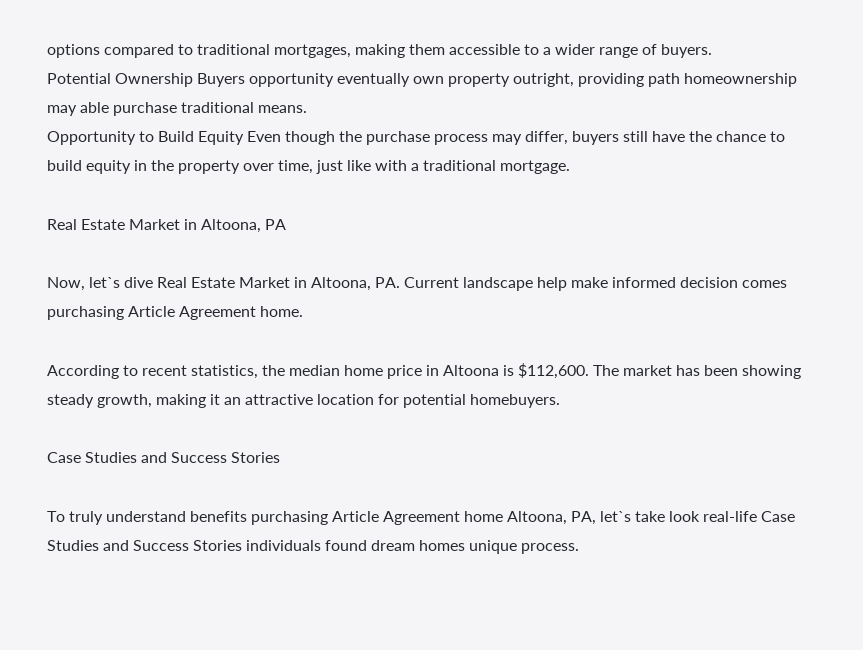options compared to traditional mortgages, making them accessible to a wider range of buyers.
Potential Ownership Buyers opportunity eventually own property outright, providing path homeownership may able purchase traditional means.
Opportunity to Build Equity Even though the purchase process may differ, buyers still have the chance to build equity in the property over time, just like with a traditional mortgage.

Real Estate Market in Altoona, PA

Now, let`s dive Real Estate Market in Altoona, PA. Current landscape help make informed decision comes purchasing Article Agreement home.

According to recent statistics, the median home price in Altoona is $112,600. The market has been showing steady growth, making it an attractive location for potential homebuyers.

Case Studies and Success Stories

To truly understand benefits purchasing Article Agreement home Altoona, PA, let`s take look real-life Case Studies and Success Stories individuals found dream homes unique process.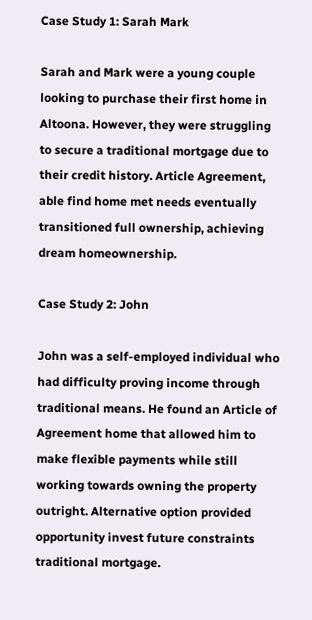Case Study 1: Sarah Mark

Sarah and Mark were a young couple looking to purchase their first home in Altoona. However, they were struggling to secure a traditional mortgage due to their credit history. Article Agreement, able find home met needs eventually transitioned full ownership, achieving dream homeownership.

Case Study 2: John

John was a self-employed individual who had difficulty proving income through traditional means. He found an Article of Agreement home that allowed him to make flexible payments while still working towards owning the property outright. Alternative option provided opportunity invest future constraints traditional mortgage.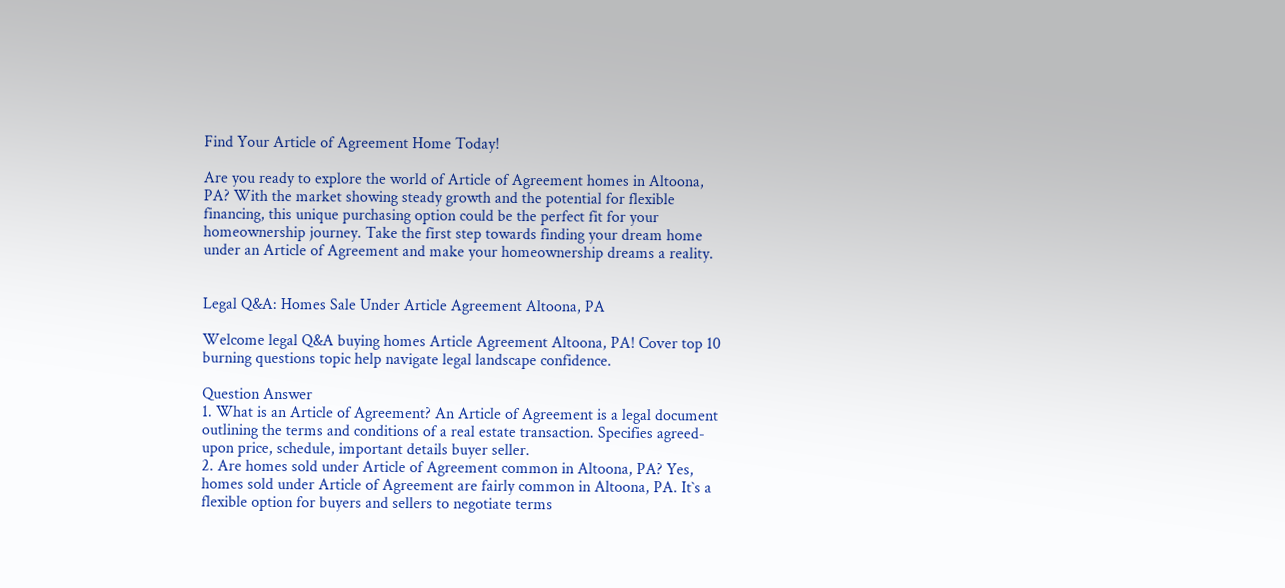Find Your Article of Agreement Home Today!

Are you ready to explore the world of Article of Agreement homes in Altoona, PA? With the market showing steady growth and the potential for flexible financing, this unique purchasing option could be the perfect fit for your homeownership journey. Take the first step towards finding your dream home under an Article of Agreement and make your homeownership dreams a reality.


Legal Q&A: Homes Sale Under Article Agreement Altoona, PA

Welcome legal Q&A buying homes Article Agreement Altoona, PA! Cover top 10 burning questions topic help navigate legal landscape confidence.

Question Answer
1. What is an Article of Agreement? An Article of Agreement is a legal document outlining the terms and conditions of a real estate transaction. Specifies agreed-upon price, schedule, important details buyer seller.
2. Are homes sold under Article of Agreement common in Altoona, PA? Yes, homes sold under Article of Agreement are fairly common in Altoona, PA. It`s a flexible option for buyers and sellers to negotiate terms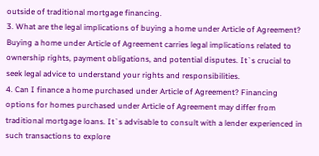outside of traditional mortgage financing.
3. What are the legal implications of buying a home under Article of Agreement? Buying a home under Article of Agreement carries legal implications related to ownership rights, payment obligations, and potential disputes. It`s crucial to seek legal advice to understand your rights and responsibilities.
4. Can I finance a home purchased under Article of Agreement? Financing options for homes purchased under Article of Agreement may differ from traditional mortgage loans. It`s advisable to consult with a lender experienced in such transactions to explore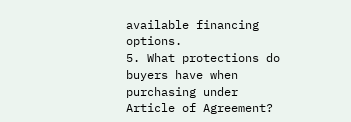available financing options.
5. What protections do buyers have when purchasing under Article of Agreement?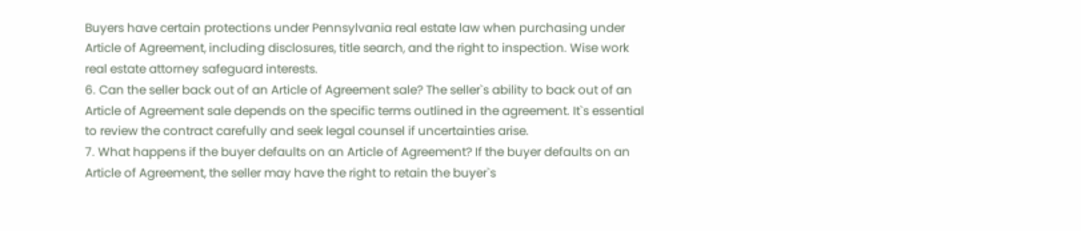Buyers have certain protections under Pennsylvania real estate law when purchasing under Article of Agreement, including disclosures, title search, and the right to inspection. Wise work real estate attorney safeguard interests.
6. Can the seller back out of an Article of Agreement sale? The seller`s ability to back out of an Article of Agreement sale depends on the specific terms outlined in the agreement. It`s essential to review the contract carefully and seek legal counsel if uncertainties arise.
7. What happens if the buyer defaults on an Article of Agreement? If the buyer defaults on an Article of Agreement, the seller may have the right to retain the buyer`s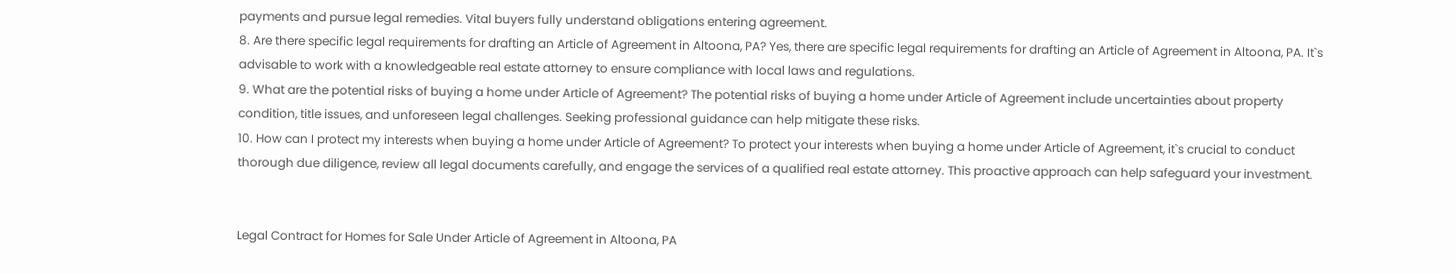payments and pursue legal remedies. Vital buyers fully understand obligations entering agreement.
8. Are there specific legal requirements for drafting an Article of Agreement in Altoona, PA? Yes, there are specific legal requirements for drafting an Article of Agreement in Altoona, PA. It`s advisable to work with a knowledgeable real estate attorney to ensure compliance with local laws and regulations.
9. What are the potential risks of buying a home under Article of Agreement? The potential risks of buying a home under Article of Agreement include uncertainties about property condition, title issues, and unforeseen legal challenges. Seeking professional guidance can help mitigate these risks.
10. How can I protect my interests when buying a home under Article of Agreement? To protect your interests when buying a home under Article of Agreement, it`s crucial to conduct thorough due diligence, review all legal documents carefully, and engage the services of a qualified real estate attorney. This proactive approach can help safeguard your investment.


Legal Contract for Homes for Sale Under Article of Agreement in Altoona, PA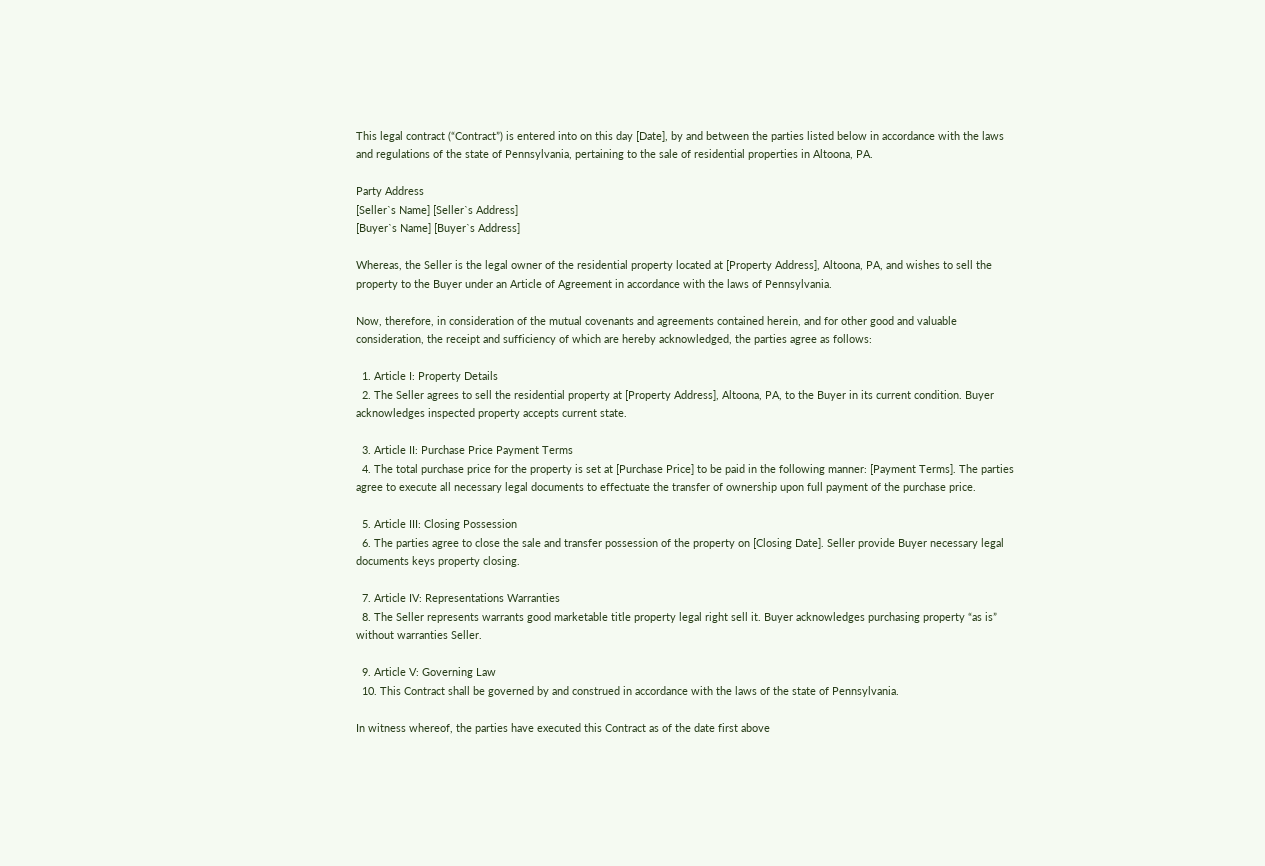This legal contract (“Contract”) is entered into on this day [Date], by and between the parties listed below in accordance with the laws and regulations of the state of Pennsylvania, pertaining to the sale of residential properties in Altoona, PA.

Party Address
[Seller`s Name] [Seller`s Address]
[Buyer`s Name] [Buyer`s Address]

Whereas, the Seller is the legal owner of the residential property located at [Property Address], Altoona, PA, and wishes to sell the property to the Buyer under an Article of Agreement in accordance with the laws of Pennsylvania.

Now, therefore, in consideration of the mutual covenants and agreements contained herein, and for other good and valuable consideration, the receipt and sufficiency of which are hereby acknowledged, the parties agree as follows:

  1. Article I: Property Details
  2. The Seller agrees to sell the residential property at [Property Address], Altoona, PA, to the Buyer in its current condition. Buyer acknowledges inspected property accepts current state.

  3. Article II: Purchase Price Payment Terms
  4. The total purchase price for the property is set at [Purchase Price] to be paid in the following manner: [Payment Terms]. The parties agree to execute all necessary legal documents to effectuate the transfer of ownership upon full payment of the purchase price.

  5. Article III: Closing Possession
  6. The parties agree to close the sale and transfer possession of the property on [Closing Date]. Seller provide Buyer necessary legal documents keys property closing.

  7. Article IV: Representations Warranties
  8. The Seller represents warrants good marketable title property legal right sell it. Buyer acknowledges purchasing property “as is” without warranties Seller.

  9. Article V: Governing Law
  10. This Contract shall be governed by and construed in accordance with the laws of the state of Pennsylvania.

In witness whereof, the parties have executed this Contract as of the date first above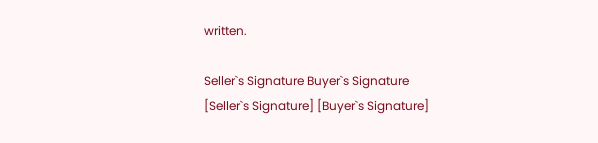written.

Seller`s Signature Buyer`s Signature
[Seller`s Signature] [Buyer`s Signature]